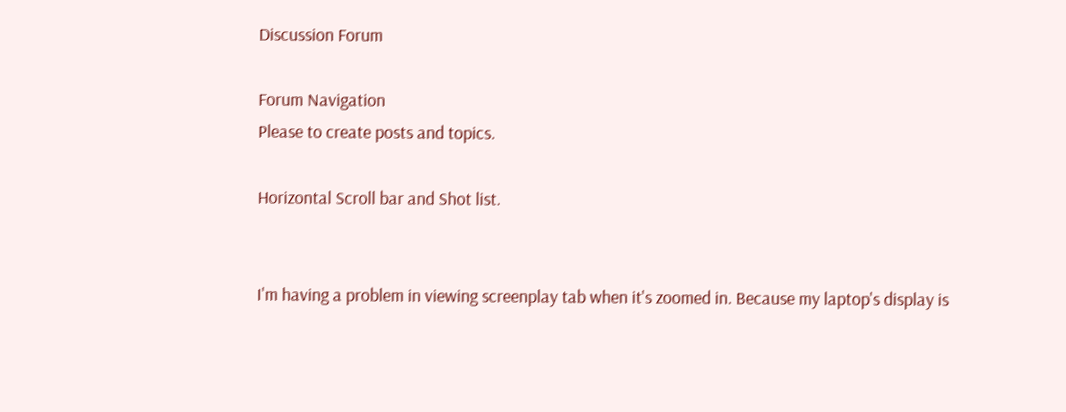Discussion Forum

Forum Navigation
Please to create posts and topics.

Horizontal Scroll bar and Shot list.


I'm having a problem in viewing screenplay tab when it's zoomed in. Because my laptop's display is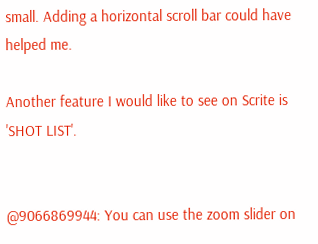small. Adding a horizontal scroll bar could have helped me.

Another feature I would like to see on Scrite is 'SHOT LIST'.


@9066869944: You can use the zoom slider on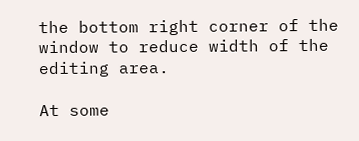the bottom right corner of the window to reduce width of the editing area.

At some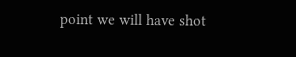point we will have shot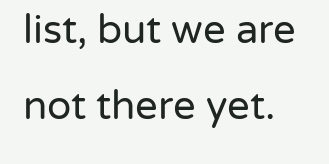list, but we are not there yet.